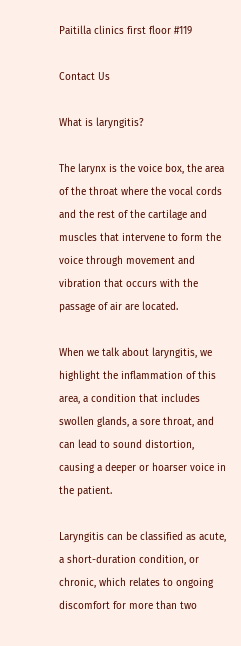Paitilla clinics first floor #119

Contact Us

What is laryngitis?

The larynx is the voice box, the area of the throat where the vocal cords and the rest of the cartilage and muscles that intervene to form the voice through movement and vibration that occurs with the passage of air are located.

When we talk about laryngitis, we highlight the inflammation of this area, a condition that includes swollen glands, a sore throat, and can lead to sound distortion, causing a deeper or hoarser voice in the patient.

Laryngitis can be classified as acute, a short-duration condition, or chronic, which relates to ongoing discomfort for more than two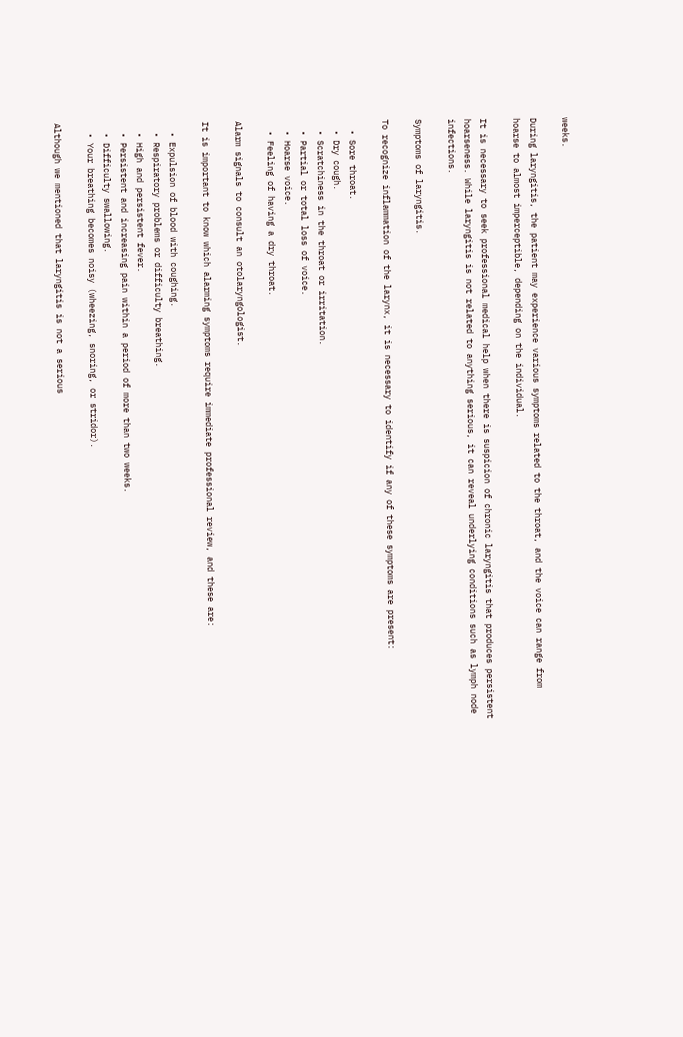weeks.

During laryngitis, the patient may experience various symptoms related to the throat, and the voice can range from hoarse to almost imperceptible, depending on the individual.

It is necessary to seek professional medical help when there is suspicion of chronic laryngitis that produces persistent hoarseness. While laryngitis is not related to anything serious, it can reveal underlying conditions such as lymph node infections.

Symptoms of laryngitis.

To recognize inflammation of the larynx, it is necessary to identify if any of these symptoms are present:

  • Sore throat.
  • Dry cough.
  • Scratchiness in the throat or irritation.
  • Partial or total loss of voice.
  • Hoarse voice.
  • Feeling of having a dry throat.

Alarm signals to consult an otolaryngologist.

It is important to know which alarming symptoms require immediate professional review, and these are:

  • Expulsion of blood with coughing.
  • Respiratory problems or difficulty breathing.
  • High and persistent fever.
  • Persistent and increasing pain within a period of more than two weeks.
  • Difficulty swallowing.
  • Your breathing becomes noisy (wheezing, snoring, or stridor).

Although we mentioned that laryngitis is not a serious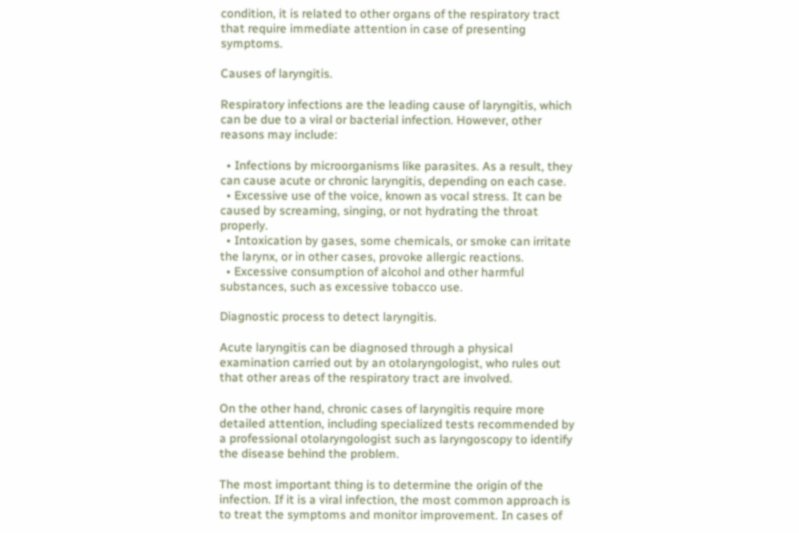condition, it is related to other organs of the respiratory tract that require immediate attention in case of presenting symptoms.

Causes of laryngitis.

Respiratory infections are the leading cause of laryngitis, which can be due to a viral or bacterial infection. However, other reasons may include:

  • Infections by microorganisms like parasites. As a result, they can cause acute or chronic laryngitis, depending on each case.
  • Excessive use of the voice, known as vocal stress. It can be caused by screaming, singing, or not hydrating the throat properly.
  • Intoxication by gases, some chemicals, or smoke can irritate the larynx, or in other cases, provoke allergic reactions.
  • Excessive consumption of alcohol and other harmful substances, such as excessive tobacco use.

Diagnostic process to detect laryngitis.

Acute laryngitis can be diagnosed through a physical examination carried out by an otolaryngologist, who rules out that other areas of the respiratory tract are involved.

On the other hand, chronic cases of laryngitis require more detailed attention, including specialized tests recommended by a professional otolaryngologist such as laryngoscopy to identify the disease behind the problem.

The most important thing is to determine the origin of the infection. If it is a viral infection, the most common approach is to treat the symptoms and monitor improvement. In cases of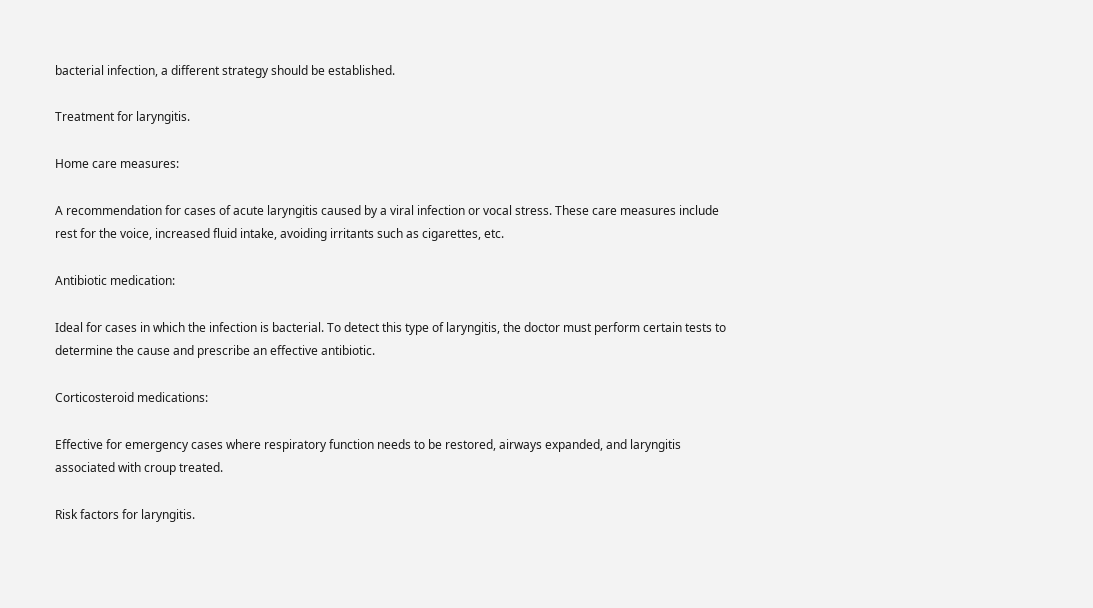bacterial infection, a different strategy should be established.

Treatment for laryngitis.

Home care measures:

A recommendation for cases of acute laryngitis caused by a viral infection or vocal stress. These care measures include rest for the voice, increased fluid intake, avoiding irritants such as cigarettes, etc.

Antibiotic medication:

Ideal for cases in which the infection is bacterial. To detect this type of laryngitis, the doctor must perform certain tests to determine the cause and prescribe an effective antibiotic.

Corticosteroid medications:

Effective for emergency cases where respiratory function needs to be restored, airways expanded, and laryngitis associated with croup treated.

Risk factors for laryngitis.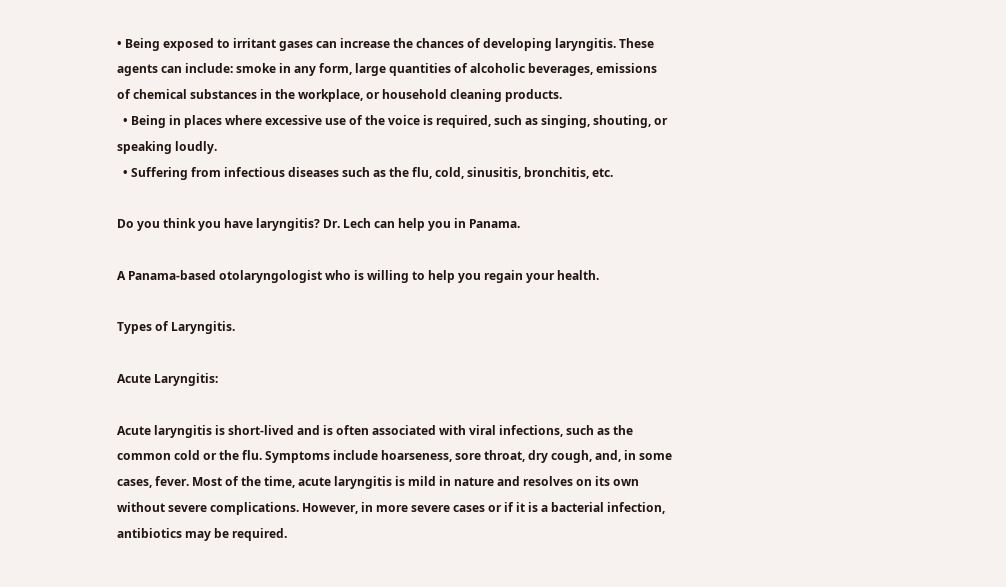• Being exposed to irritant gases can increase the chances of developing laryngitis. These agents can include: smoke in any form, large quantities of alcoholic beverages, emissions of chemical substances in the workplace, or household cleaning products.
  • Being in places where excessive use of the voice is required, such as singing, shouting, or speaking loudly.
  • Suffering from infectious diseases such as the flu, cold, sinusitis, bronchitis, etc.

Do you think you have laryngitis? Dr. Lech can help you in Panama.

A Panama-based otolaryngologist who is willing to help you regain your health.

Types of Laryngitis.

Acute Laryngitis:

Acute laryngitis is short-lived and is often associated with viral infections, such as the common cold or the flu. Symptoms include hoarseness, sore throat, dry cough, and, in some cases, fever. Most of the time, acute laryngitis is mild in nature and resolves on its own without severe complications. However, in more severe cases or if it is a bacterial infection, antibiotics may be required.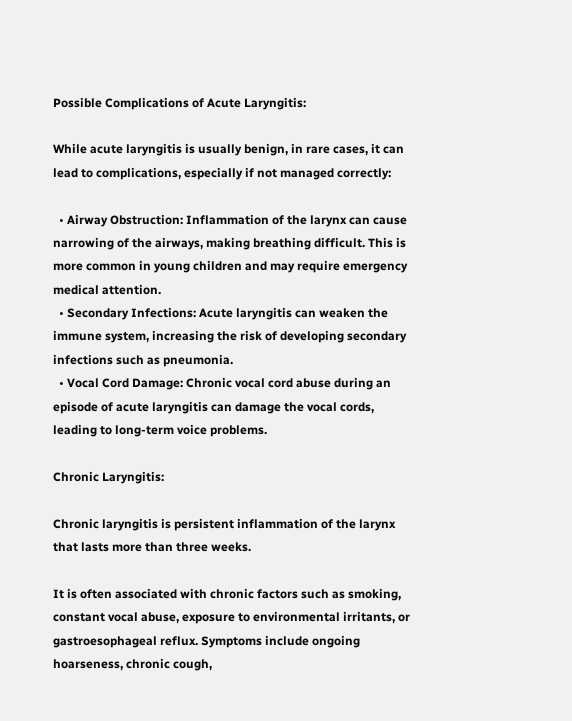Possible Complications of Acute Laryngitis:

While acute laryngitis is usually benign, in rare cases, it can lead to complications, especially if not managed correctly:

  • Airway Obstruction: Inflammation of the larynx can cause narrowing of the airways, making breathing difficult. This is more common in young children and may require emergency medical attention.
  • Secondary Infections: Acute laryngitis can weaken the immune system, increasing the risk of developing secondary infections such as pneumonia.
  • Vocal Cord Damage: Chronic vocal cord abuse during an episode of acute laryngitis can damage the vocal cords, leading to long-term voice problems.

Chronic Laryngitis:

Chronic laryngitis is persistent inflammation of the larynx that lasts more than three weeks.

It is often associated with chronic factors such as smoking, constant vocal abuse, exposure to environmental irritants, or gastroesophageal reflux. Symptoms include ongoing hoarseness, chronic cough,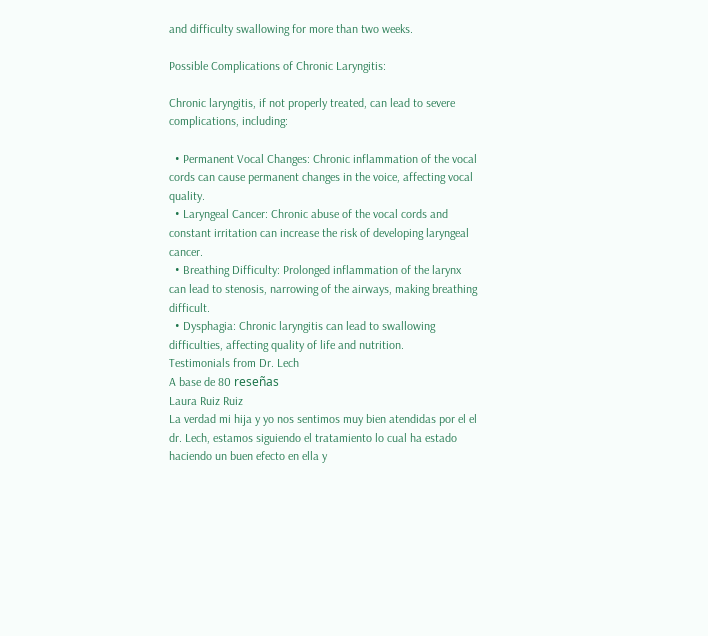and difficulty swallowing for more than two weeks.

Possible Complications of Chronic Laryngitis:

Chronic laryngitis, if not properly treated, can lead to severe complications, including:

  • Permanent Vocal Changes: Chronic inflammation of the vocal cords can cause permanent changes in the voice, affecting vocal quality.
  • Laryngeal Cancer: Chronic abuse of the vocal cords and constant irritation can increase the risk of developing laryngeal cancer.
  • Breathing Difficulty: Prolonged inflammation of the larynx can lead to stenosis, narrowing of the airways, making breathing difficult.
  • Dysphagia: Chronic laryngitis can lead to swallowing difficulties, affecting quality of life and nutrition.
Testimonials from Dr. Lech
A base de 80 reseñas
Laura Ruiz Ruiz
La verdad mi hija y yo nos sentimos muy bien atendidas por el el dr. Lech, estamos siguiendo el tratamiento lo cual ha estado haciendo un buen efecto en ella y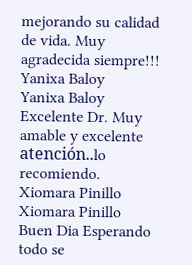mejorando su calidad de vida. Muy agradecida siempre!!!
Yanixa Baloy
Yanixa Baloy
Excelente Dr. Muy amable y excelente atención..lo recomiendo.
Xiomara Pinillo
Xiomara Pinillo
Buen Dia Esperando todo se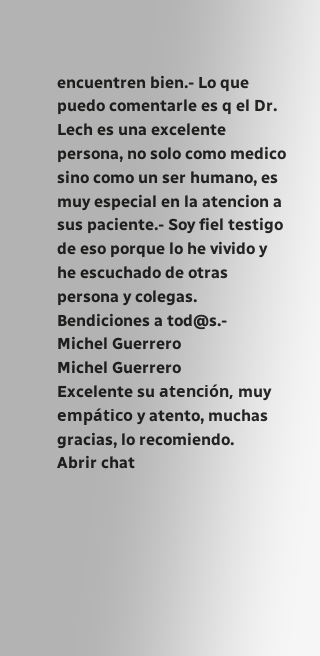encuentren bien.- Lo que puedo comentarle es q el Dr. Lech es una excelente persona, no solo como medico sino como un ser humano, es muy especial en la atencion a sus paciente.- Soy fiel testigo de eso porque lo he vivido y he escuchado de otras persona y colegas. Bendiciones a tod@s.-
Michel Guerrero
Michel Guerrero
Excelente su atención, muy empático y atento, muchas gracias, lo recomiendo.
Abrir chat